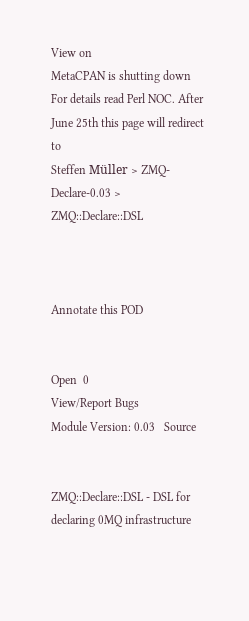View on
MetaCPAN is shutting down
For details read Perl NOC. After June 25th this page will redirect to
Steffen Müller > ZMQ-Declare-0.03 > ZMQ::Declare::DSL



Annotate this POD


Open  0
View/Report Bugs
Module Version: 0.03   Source


ZMQ::Declare::DSL - DSL for declaring 0MQ infrastructure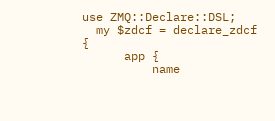use ZMQ::Declare::DSL;
  my $zdcf = declare_zdcf {
      app {
          name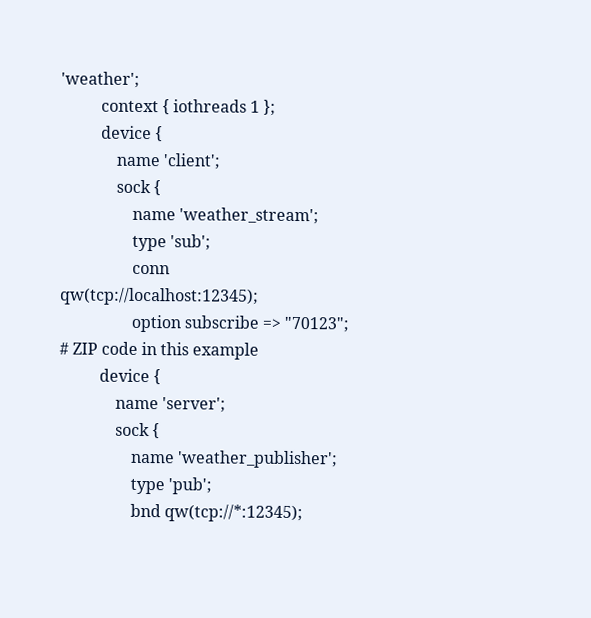'weather';
          context { iothreads 1 };
          device {
              name 'client';
              sock {
                  name 'weather_stream';
                  type 'sub';
                  conn qw(tcp://localhost:12345);
                  option subscribe => "70123"; # ZIP code in this example
          device {
              name 'server';
              sock {
                  name 'weather_publisher';
                  type 'pub';
                  bnd qw(tcp://*:12345);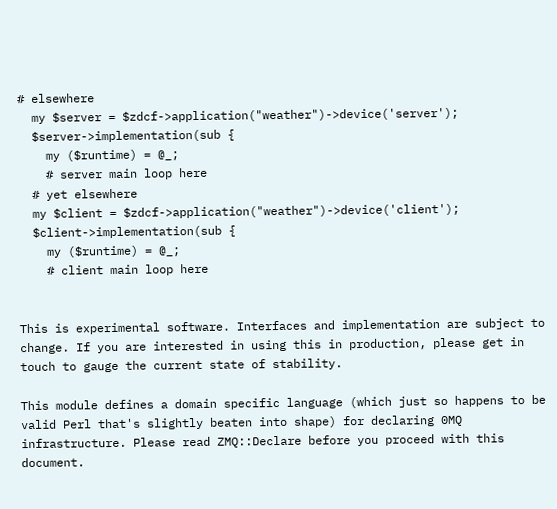# elsewhere
  my $server = $zdcf->application("weather")->device('server');
  $server->implementation(sub {
    my ($runtime) = @_;
    # server main loop here
  # yet elsewhere
  my $client = $zdcf->application("weather")->device('client');
  $client->implementation(sub {
    my ($runtime) = @_;
    # client main loop here


This is experimental software. Interfaces and implementation are subject to change. If you are interested in using this in production, please get in touch to gauge the current state of stability.

This module defines a domain specific language (which just so happens to be valid Perl that's slightly beaten into shape) for declaring 0MQ infrastructure. Please read ZMQ::Declare before you proceed with this document.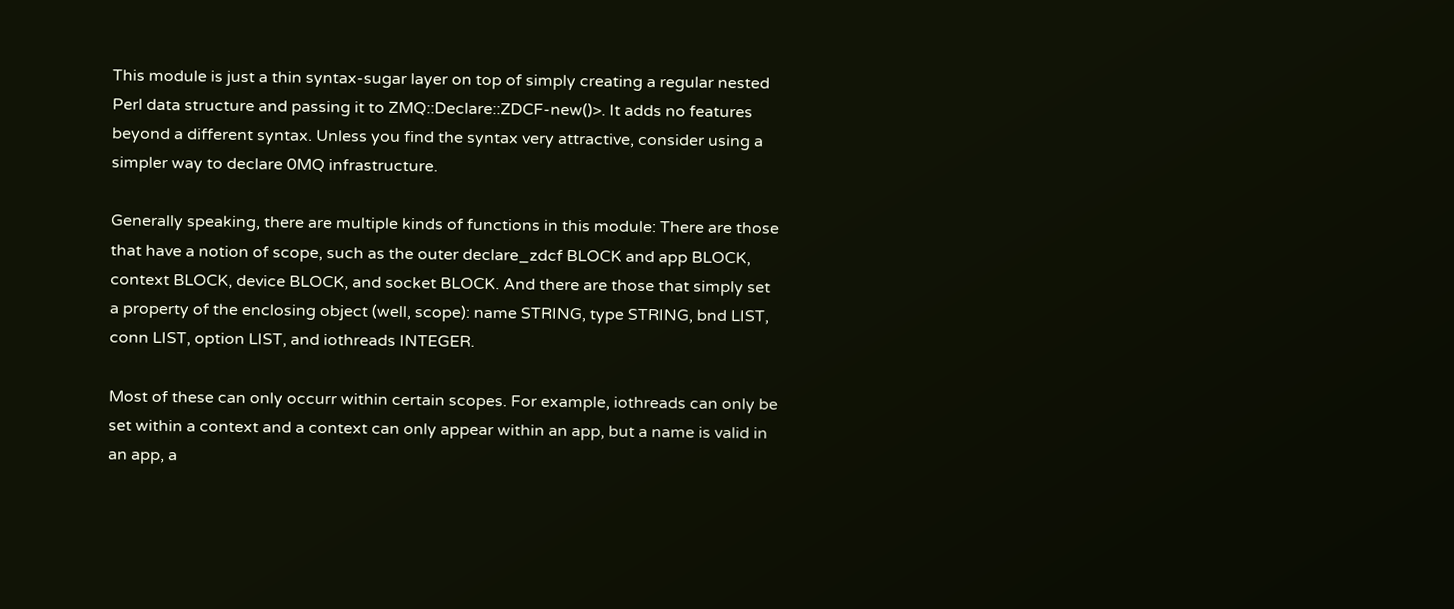This module is just a thin syntax-sugar layer on top of simply creating a regular nested Perl data structure and passing it to ZMQ::Declare::ZDCF-new()>. It adds no features beyond a different syntax. Unless you find the syntax very attractive, consider using a simpler way to declare 0MQ infrastructure.

Generally speaking, there are multiple kinds of functions in this module: There are those that have a notion of scope, such as the outer declare_zdcf BLOCK and app BLOCK, context BLOCK, device BLOCK, and socket BLOCK. And there are those that simply set a property of the enclosing object (well, scope): name STRING, type STRING, bnd LIST, conn LIST, option LIST, and iothreads INTEGER.

Most of these can only occurr within certain scopes. For example, iothreads can only be set within a context and a context can only appear within an app, but a name is valid in an app, a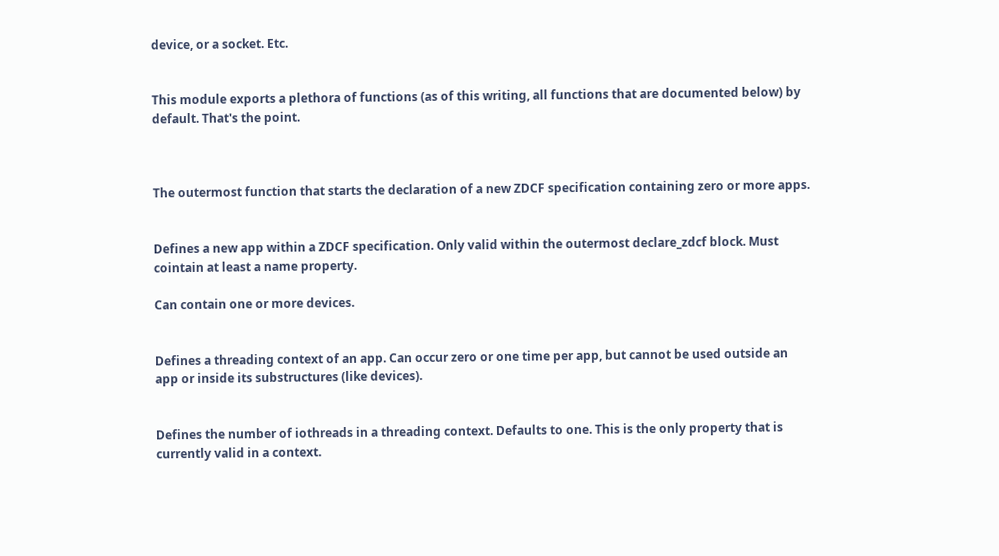device, or a socket. Etc.


This module exports a plethora of functions (as of this writing, all functions that are documented below) by default. That's the point.



The outermost function that starts the declaration of a new ZDCF specification containing zero or more apps.


Defines a new app within a ZDCF specification. Only valid within the outermost declare_zdcf block. Must cointain at least a name property.

Can contain one or more devices.


Defines a threading context of an app. Can occur zero or one time per app, but cannot be used outside an app or inside its substructures (like devices).


Defines the number of iothreads in a threading context. Defaults to one. This is the only property that is currently valid in a context.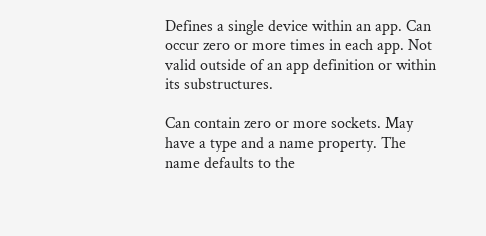Defines a single device within an app. Can occur zero or more times in each app. Not valid outside of an app definition or within its substructures.

Can contain zero or more sockets. May have a type and a name property. The name defaults to the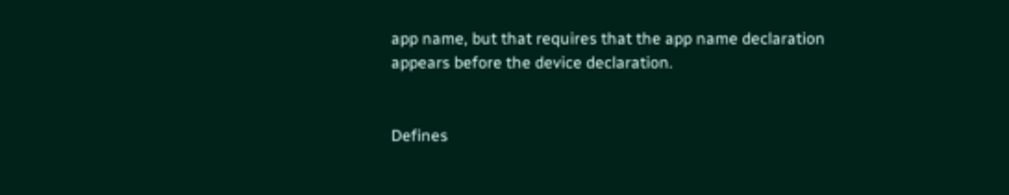app name, but that requires that the app name declaration appears before the device declaration.


Defines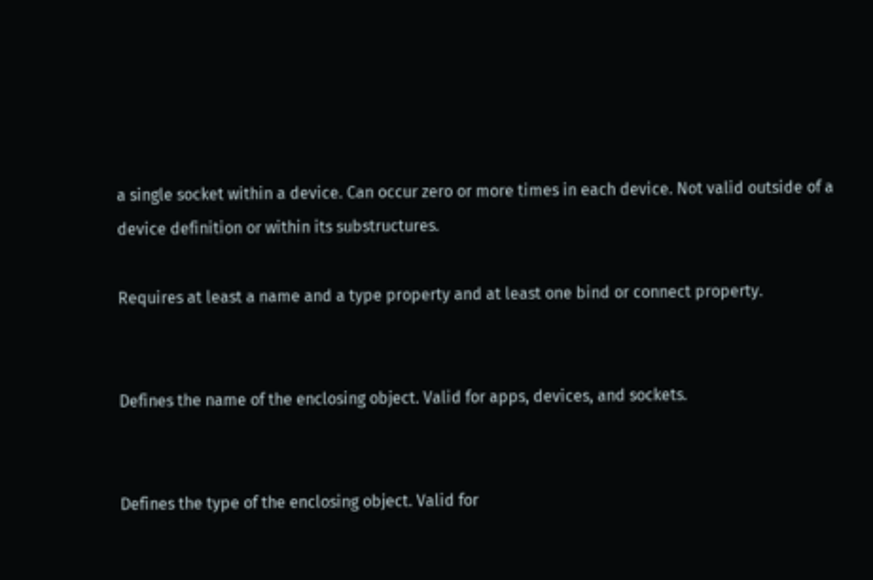a single socket within a device. Can occur zero or more times in each device. Not valid outside of a device definition or within its substructures.

Requires at least a name and a type property and at least one bind or connect property.


Defines the name of the enclosing object. Valid for apps, devices, and sockets.


Defines the type of the enclosing object. Valid for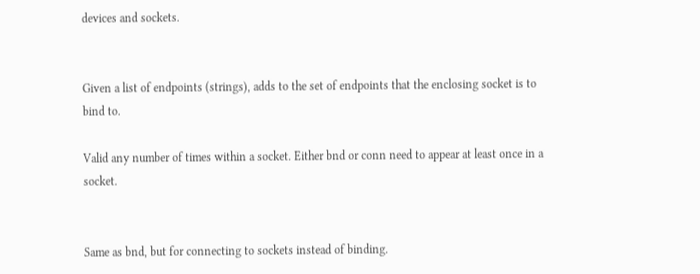devices and sockets.


Given a list of endpoints (strings), adds to the set of endpoints that the enclosing socket is to bind to.

Valid any number of times within a socket. Either bnd or conn need to appear at least once in a socket.


Same as bnd, but for connecting to sockets instead of binding.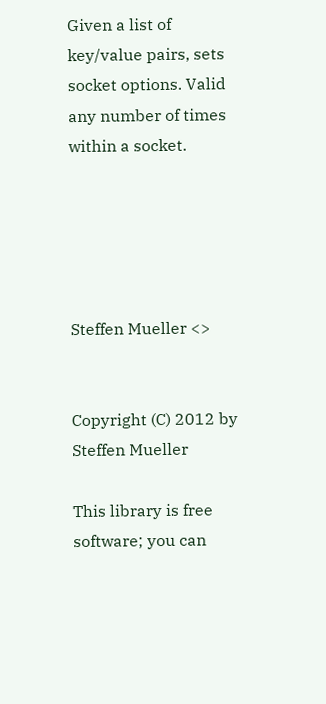Given a list of key/value pairs, sets socket options. Valid any number of times within a socket.





Steffen Mueller <>


Copyright (C) 2012 by Steffen Mueller

This library is free software; you can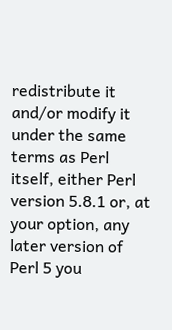redistribute it and/or modify it under the same terms as Perl itself, either Perl version 5.8.1 or, at your option, any later version of Perl 5 you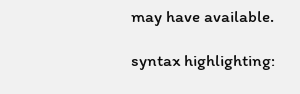may have available.

syntax highlighting: